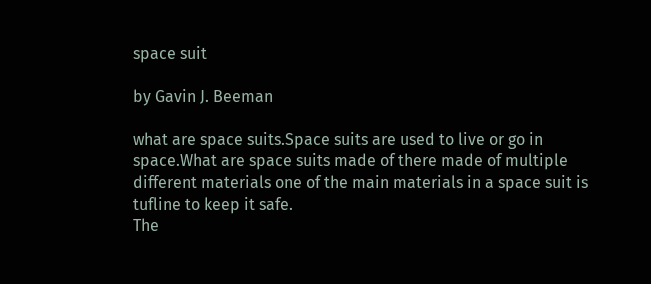space suit

by Gavin J. Beeman

what are space suits.Space suits are used to live or go in space.What are space suits made of there made of multiple different materials one of the main materials in a space suit is tufline to keep it safe.
The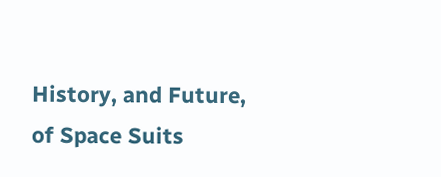History, and Future, of Space Suits